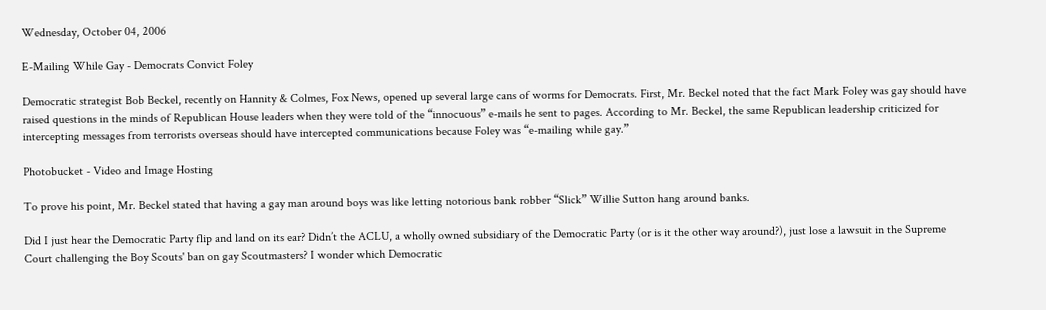Wednesday, October 04, 2006

E-Mailing While Gay - Democrats Convict Foley

Democratic strategist Bob Beckel, recently on Hannity & Colmes, Fox News, opened up several large cans of worms for Democrats. First, Mr. Beckel noted that the fact Mark Foley was gay should have raised questions in the minds of Republican House leaders when they were told of the “innocuous” e-mails he sent to pages. According to Mr. Beckel, the same Republican leadership criticized for intercepting messages from terrorists overseas should have intercepted communications because Foley was “e-mailing while gay.”

Photobucket - Video and Image Hosting

To prove his point, Mr. Beckel stated that having a gay man around boys was like letting notorious bank robber “Slick” Willie Sutton hang around banks.

Did I just hear the Democratic Party flip and land on its ear? Didn’t the ACLU, a wholly owned subsidiary of the Democratic Party (or is it the other way around?), just lose a lawsuit in the Supreme Court challenging the Boy Scouts' ban on gay Scoutmasters? I wonder which Democratic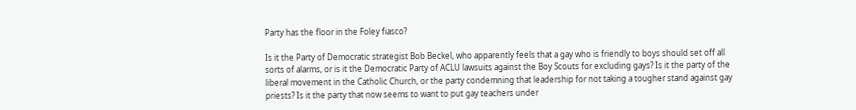Party has the floor in the Foley fiasco?

Is it the Party of Democratic strategist Bob Beckel, who apparently feels that a gay who is friendly to boys should set off all sorts of alarms, or is it the Democratic Party of ACLU lawsuits against the Boy Scouts for excluding gays? Is it the party of the liberal movement in the Catholic Church, or the party condemning that leadership for not taking a tougher stand against gay priests? Is it the party that now seems to want to put gay teachers under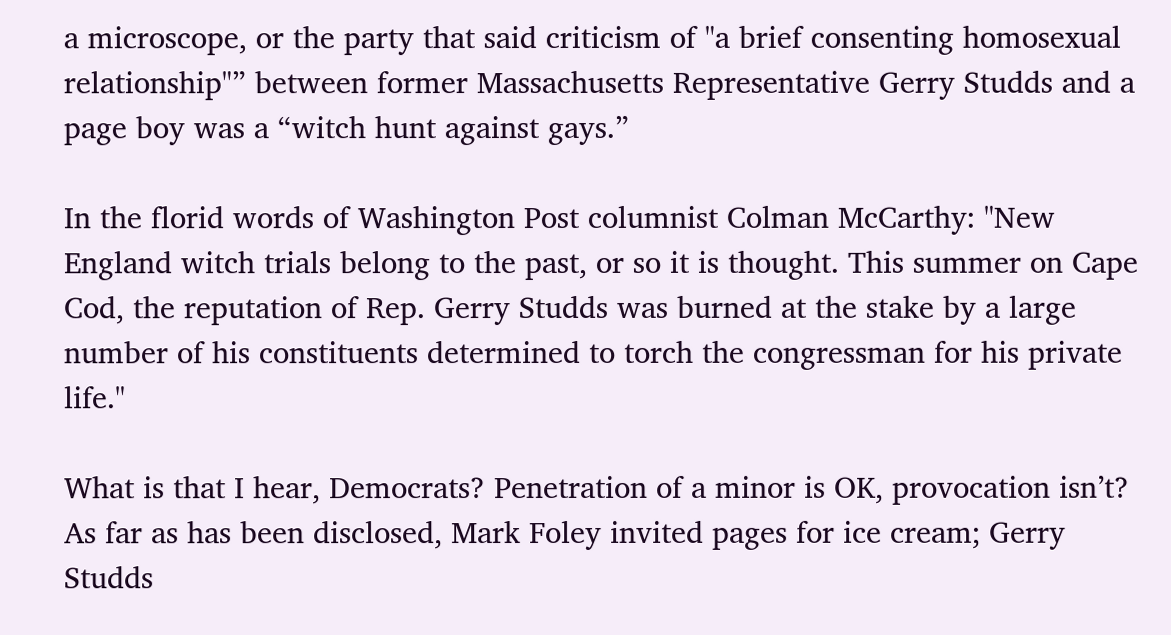a microscope, or the party that said criticism of "a brief consenting homosexual relationship"” between former Massachusetts Representative Gerry Studds and a page boy was a “witch hunt against gays.”

In the florid words of Washington Post columnist Colman McCarthy: "New England witch trials belong to the past, or so it is thought. This summer on Cape Cod, the reputation of Rep. Gerry Studds was burned at the stake by a large number of his constituents determined to torch the congressman for his private life."

What is that I hear, Democrats? Penetration of a minor is OK, provocation isn’t? As far as has been disclosed, Mark Foley invited pages for ice cream; Gerry Studds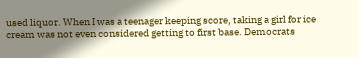used liquor. When I was a teenager keeping score, taking a girl for ice cream was not even considered getting to first base. Democrats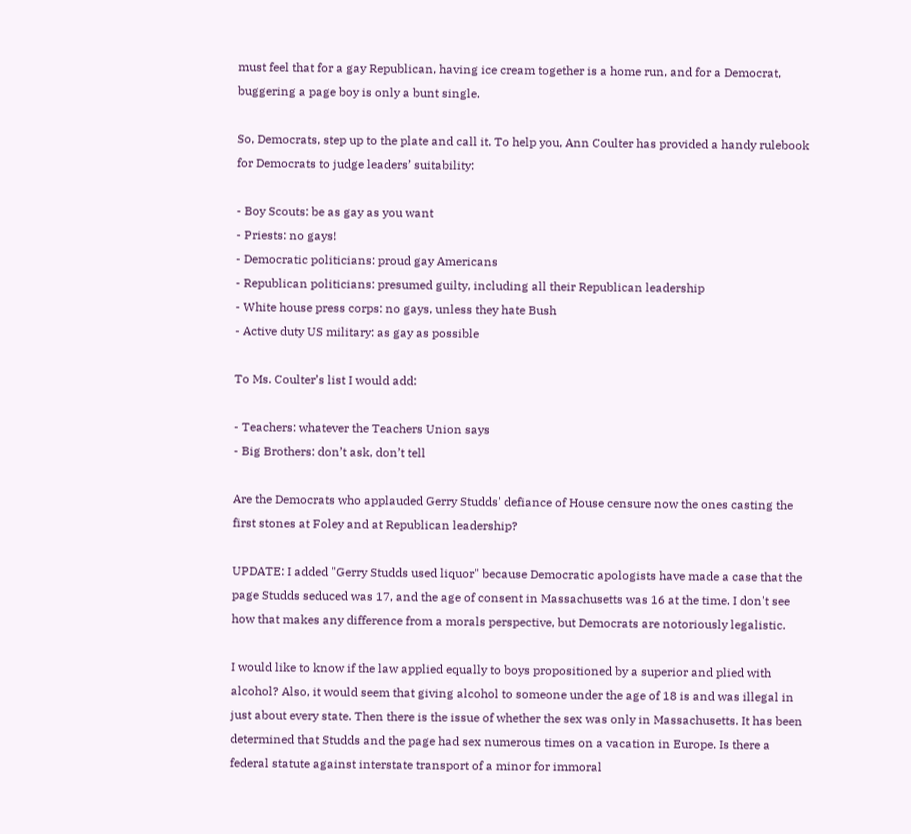must feel that for a gay Republican, having ice cream together is a home run, and for a Democrat, buggering a page boy is only a bunt single.

So, Democrats, step up to the plate and call it. To help you, Ann Coulter has provided a handy rulebook for Democrats to judge leaders’ suitability:

- Boy Scouts: be as gay as you want
- Priests: no gays!
- Democratic politicians: proud gay Americans
- Republican politicians: presumed guilty, including all their Republican leadership
- White house press corps: no gays, unless they hate Bush
- Active duty US military: as gay as possible

To Ms. Coulter’s list I would add:

- Teachers: whatever the Teachers Union says
- Big Brothers: don’t ask, don’t tell

Are the Democrats who applauded Gerry Studds' defiance of House censure now the ones casting the first stones at Foley and at Republican leadership?

UPDATE: I added "Gerry Studds used liquor" because Democratic apologists have made a case that the page Studds seduced was 17, and the age of consent in Massachusetts was 16 at the time. I don't see how that makes any difference from a morals perspective, but Democrats are notoriously legalistic.

I would like to know if the law applied equally to boys propositioned by a superior and plied with alcohol? Also, it would seem that giving alcohol to someone under the age of 18 is and was illegal in just about every state. Then there is the issue of whether the sex was only in Massachusetts. It has been determined that Studds and the page had sex numerous times on a vacation in Europe. Is there a federal statute against interstate transport of a minor for immoral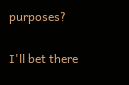purposes?

I'll bet there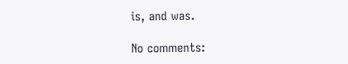is, and was.

No comments: